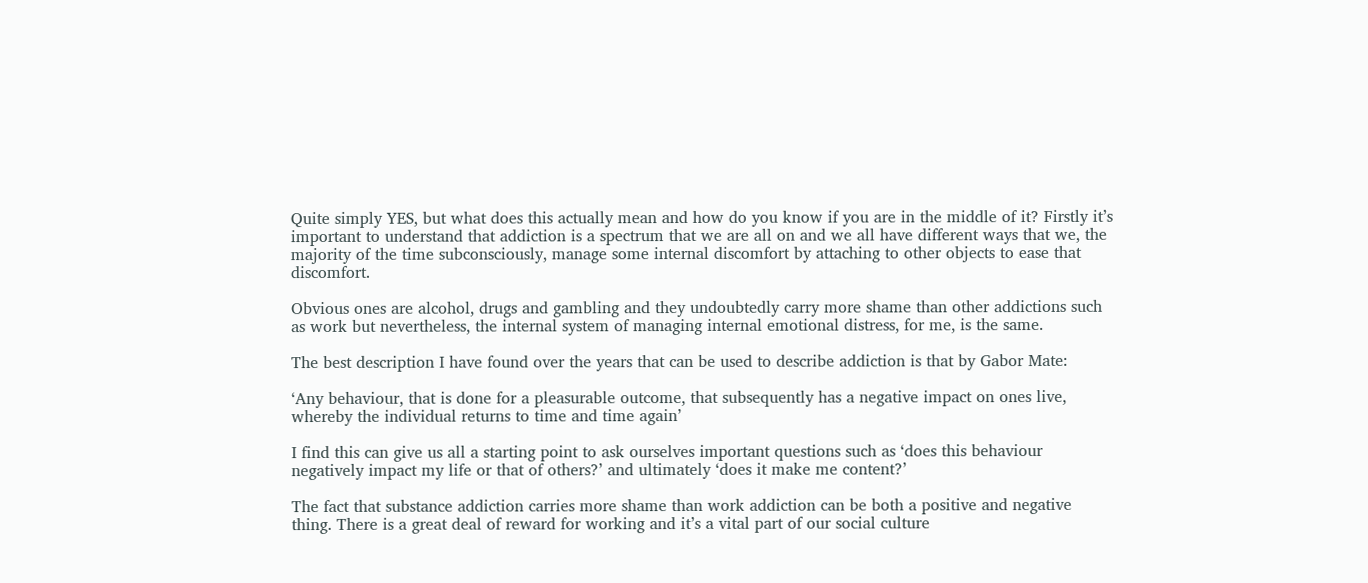Quite simply YES, but what does this actually mean and how do you know if you are in the middle of it? Firstly it’s important to understand that addiction is a spectrum that we are all on and we all have different ways that we, the majority of the time subconsciously, manage some internal discomfort by attaching to other objects to ease that discomfort.

Obvious ones are alcohol, drugs and gambling and they undoubtedly carry more shame than other addictions such as work but nevertheless, the internal system of managing internal emotional distress, for me, is the same.

The best description I have found over the years that can be used to describe addiction is that by Gabor Mate:

‘Any behaviour, that is done for a pleasurable outcome, that subsequently has a negative impact on ones live, whereby the individual returns to time and time again’

I find this can give us all a starting point to ask ourselves important questions such as ‘does this behaviour negatively impact my life or that of others?’ and ultimately ‘does it make me content?’

The fact that substance addiction carries more shame than work addiction can be both a positive and negative thing. There is a great deal of reward for working and it’s a vital part of our social culture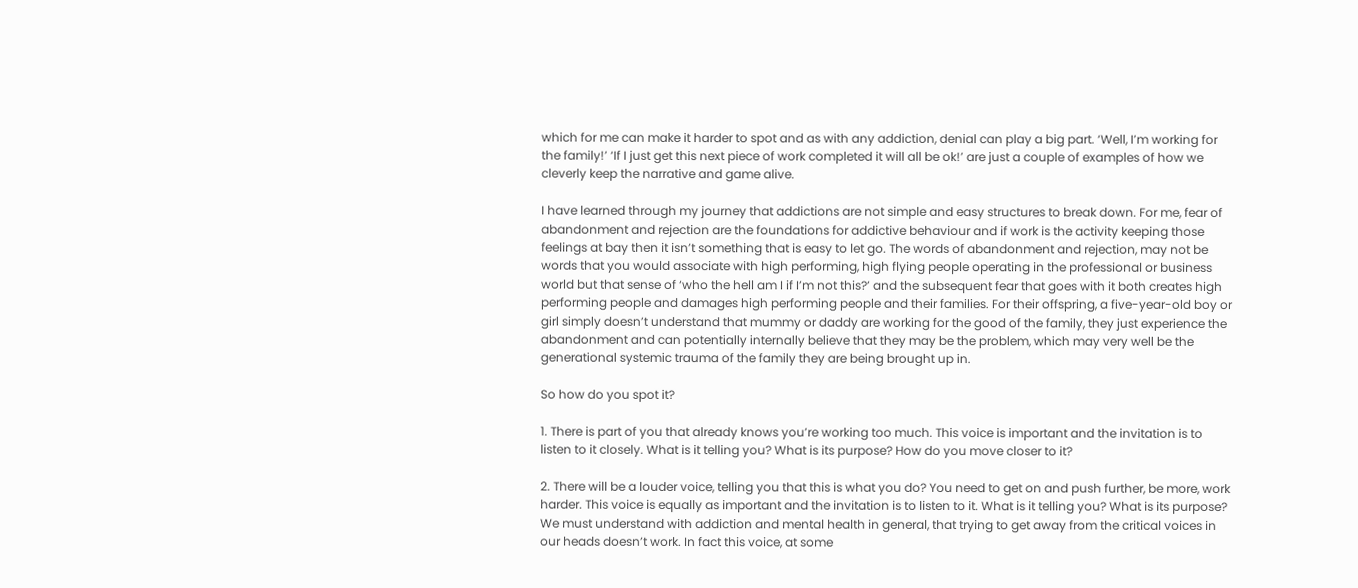which for me can make it harder to spot and as with any addiction, denial can play a big part. ‘Well, I’m working for the family!’ ‘If I just get this next piece of work completed it will all be ok!’ are just a couple of examples of how we cleverly keep the narrative and game alive.

I have learned through my journey that addictions are not simple and easy structures to break down. For me, fear of abandonment and rejection are the foundations for addictive behaviour and if work is the activity keeping those feelings at bay then it isn’t something that is easy to let go. The words of abandonment and rejection, may not be words that you would associate with high performing, high flying people operating in the professional or business world but that sense of ‘who the hell am I if I’m not this?’ and the subsequent fear that goes with it both creates high performing people and damages high performing people and their families. For their offspring, a five-year-old boy or girl simply doesn’t understand that mummy or daddy are working for the good of the family, they just experience the abandonment and can potentially internally believe that they may be the problem, which may very well be the generational systemic trauma of the family they are being brought up in.

So how do you spot it?

1. There is part of you that already knows you’re working too much. This voice is important and the invitation is to listen to it closely. What is it telling you? What is its purpose? How do you move closer to it?

2. There will be a louder voice, telling you that this is what you do? You need to get on and push further, be more, work harder. This voice is equally as important and the invitation is to listen to it. What is it telling you? What is its purpose? We must understand with addiction and mental health in general, that trying to get away from the critical voices in our heads doesn’t work. In fact this voice, at some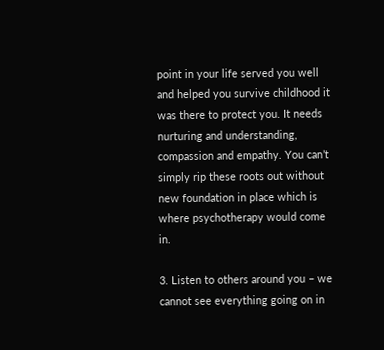point in your life served you well and helped you survive childhood it was there to protect you. It needs nurturing and understanding, compassion and empathy. You can’t simply rip these roots out without new foundation in place which is where psychotherapy would come in.

3. Listen to others around you – we cannot see everything going on in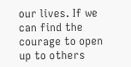our lives. If we can find the courage to open up to others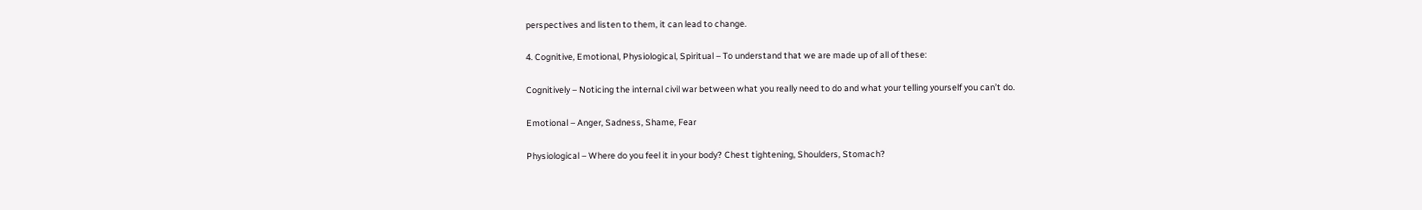perspectives and listen to them, it can lead to change.

4. Cognitive, Emotional, Physiological, Spiritual – To understand that we are made up of all of these:

Cognitively – Noticing the internal civil war between what you really need to do and what your telling yourself you can’t do.

Emotional – Anger, Sadness, Shame, Fear

Physiological – Where do you feel it in your body? Chest tightening, Shoulders, Stomach?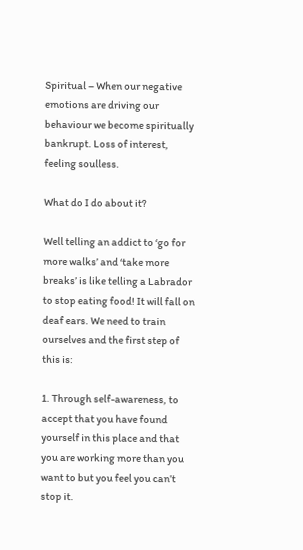Spiritual – When our negative emotions are driving our behaviour we become spiritually bankrupt. Loss of interest, feeling soulless.

What do I do about it?

Well telling an addict to ‘go for more walks’ and ‘take more breaks’ is like telling a Labrador to stop eating food! It will fall on deaf ears. We need to train ourselves and the first step of this is:

1. Through self-awareness, to accept that you have found yourself in this place and that you are working more than you want to but you feel you can’t stop it.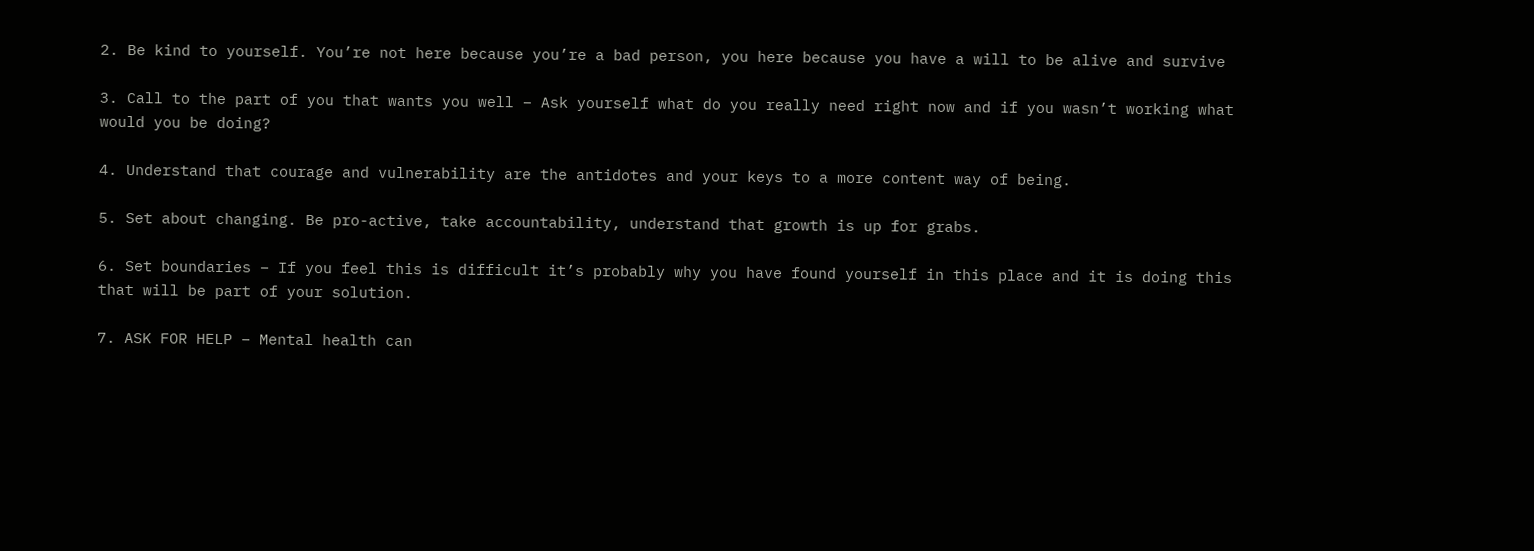2. Be kind to yourself. You’re not here because you’re a bad person, you here because you have a will to be alive and survive

3. Call to the part of you that wants you well – Ask yourself what do you really need right now and if you wasn’t working what would you be doing?

4. Understand that courage and vulnerability are the antidotes and your keys to a more content way of being.

5. Set about changing. Be pro-active, take accountability, understand that growth is up for grabs.

6. Set boundaries – If you feel this is difficult it’s probably why you have found yourself in this place and it is doing this that will be part of your solution.

7. ASK FOR HELP – Mental health can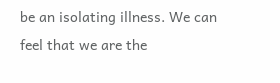be an isolating illness. We can feel that we are the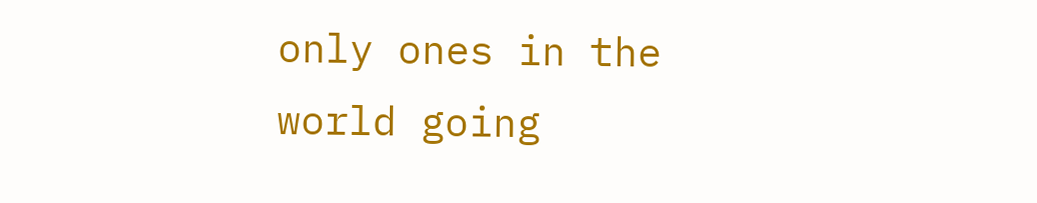only ones in the world going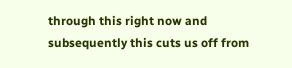through this right now and subsequently this cuts us off from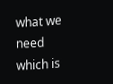what we need which is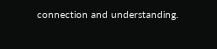connection and understanding.